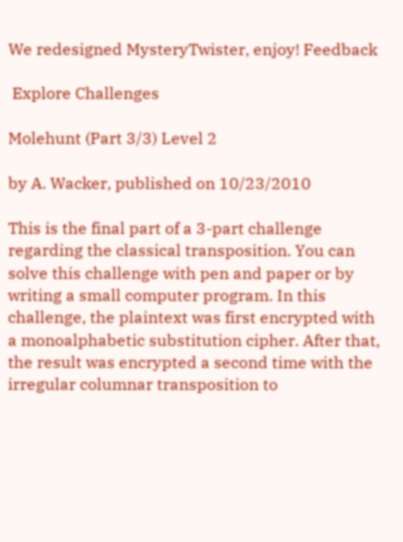We redesigned MysteryTwister, enjoy! Feedback

 Explore Challenges

Molehunt (Part 3/3) Level 2

by A. Wacker, published on 10/23/2010

This is the final part of a 3-part challenge regarding the classical transposition. You can solve this challenge with pen and paper or by writing a small computer program. In this challenge, the plaintext was first encrypted with a monoalphabetic substitution cipher. After that, the result was encrypted a second time with the irregular columnar transposition to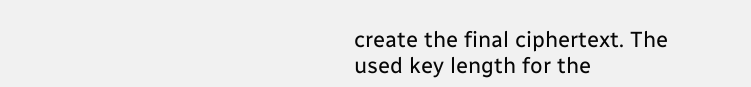create the final ciphertext. The used key length for the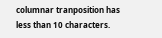columnar tranposition has less than 10 characters.